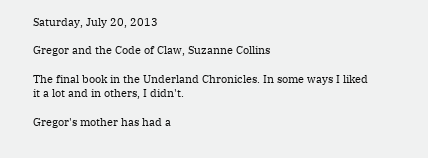Saturday, July 20, 2013

Gregor and the Code of Claw, Suzanne Collins

The final book in the Underland Chronicles. In some ways I liked it a lot and in others, I didn't.

Gregor's mother has had a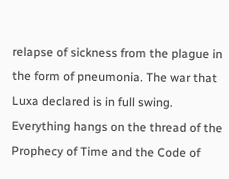relapse of sickness from the plague in the form of pneumonia. The war that Luxa declared is in full swing. Everything hangs on the thread of the Prophecy of Time and the Code of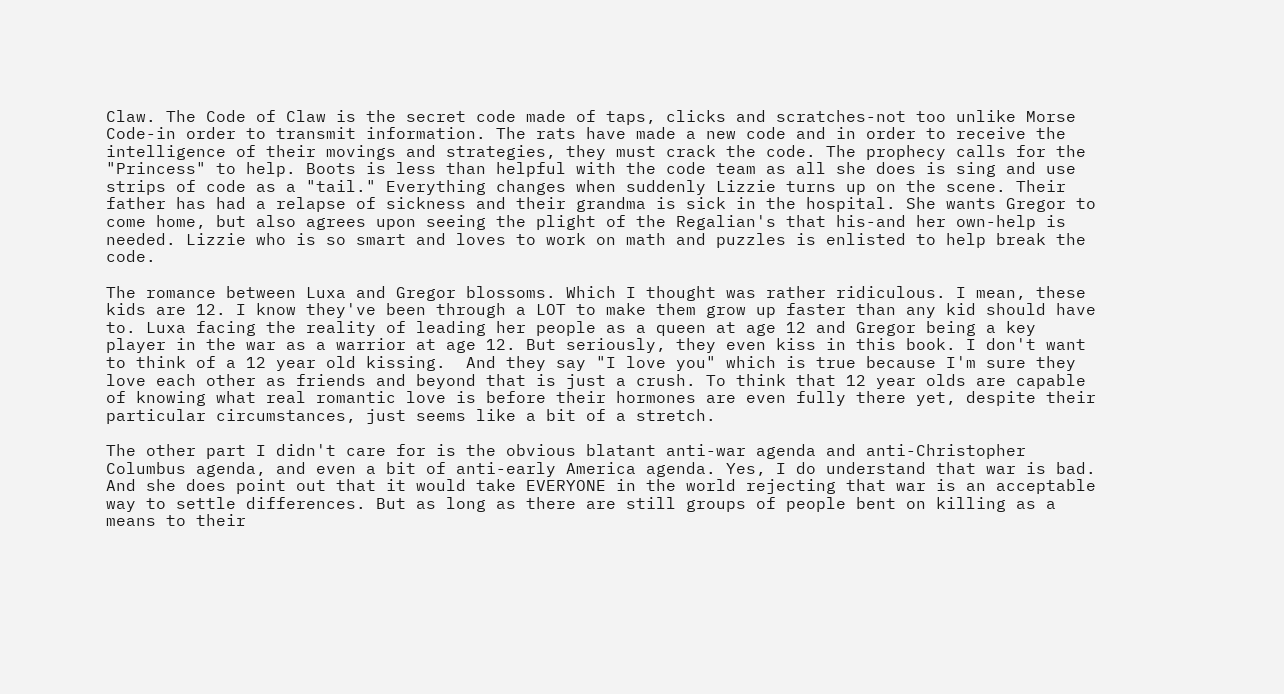Claw. The Code of Claw is the secret code made of taps, clicks and scratches-not too unlike Morse Code-in order to transmit information. The rats have made a new code and in order to receive the intelligence of their movings and strategies, they must crack the code. The prophecy calls for the "Princess" to help. Boots is less than helpful with the code team as all she does is sing and use strips of code as a "tail." Everything changes when suddenly Lizzie turns up on the scene. Their father has had a relapse of sickness and their grandma is sick in the hospital. She wants Gregor to come home, but also agrees upon seeing the plight of the Regalian's that his-and her own-help is needed. Lizzie who is so smart and loves to work on math and puzzles is enlisted to help break the code.

The romance between Luxa and Gregor blossoms. Which I thought was rather ridiculous. I mean, these kids are 12. I know they've been through a LOT to make them grow up faster than any kid should have to. Luxa facing the reality of leading her people as a queen at age 12 and Gregor being a key player in the war as a warrior at age 12. But seriously, they even kiss in this book. I don't want to think of a 12 year old kissing.  And they say "I love you" which is true because I'm sure they love each other as friends and beyond that is just a crush. To think that 12 year olds are capable of knowing what real romantic love is before their hormones are even fully there yet, despite their particular circumstances, just seems like a bit of a stretch.

The other part I didn't care for is the obvious blatant anti-war agenda and anti-Christopher Columbus agenda, and even a bit of anti-early America agenda. Yes, I do understand that war is bad. And she does point out that it would take EVERYONE in the world rejecting that war is an acceptable way to settle differences. But as long as there are still groups of people bent on killing as a means to their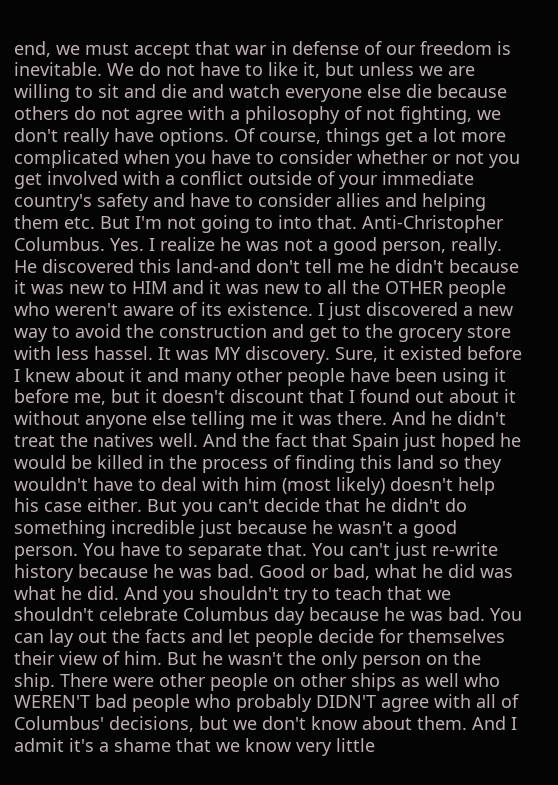end, we must accept that war in defense of our freedom is inevitable. We do not have to like it, but unless we are willing to sit and die and watch everyone else die because others do not agree with a philosophy of not fighting, we don't really have options. Of course, things get a lot more complicated when you have to consider whether or not you get involved with a conflict outside of your immediate country's safety and have to consider allies and helping them etc. But I'm not going to into that. Anti-Christopher Columbus. Yes. I realize he was not a good person, really. He discovered this land-and don't tell me he didn't because it was new to HIM and it was new to all the OTHER people who weren't aware of its existence. I just discovered a new way to avoid the construction and get to the grocery store with less hassel. It was MY discovery. Sure, it existed before I knew about it and many other people have been using it before me, but it doesn't discount that I found out about it without anyone else telling me it was there. And he didn't treat the natives well. And the fact that Spain just hoped he would be killed in the process of finding this land so they wouldn't have to deal with him (most likely) doesn't help his case either. But you can't decide that he didn't do something incredible just because he wasn't a good person. You have to separate that. You can't just re-write history because he was bad. Good or bad, what he did was what he did. And you shouldn't try to teach that we shouldn't celebrate Columbus day because he was bad. You can lay out the facts and let people decide for themselves their view of him. But he wasn't the only person on the ship. There were other people on other ships as well who WEREN'T bad people who probably DIDN'T agree with all of Columbus' decisions, but we don't know about them. And I admit it's a shame that we know very little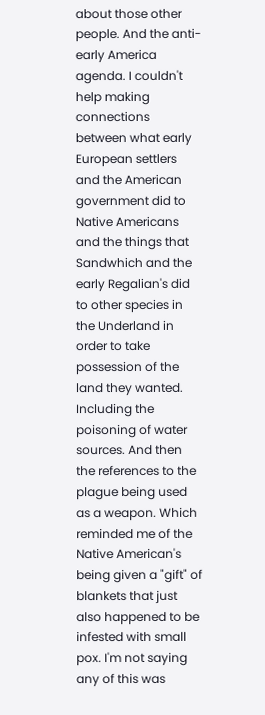about those other people. And the anti-early America agenda. I couldn't help making connections between what early European settlers and the American government did to Native Americans and the things that Sandwhich and the early Regalian's did to other species in the Underland in order to take possession of the land they wanted. Including the poisoning of water sources. And then the references to the plague being used as a weapon. Which reminded me of the Native American's being given a "gift" of blankets that just also happened to be infested with small pox. I'm not saying any of this was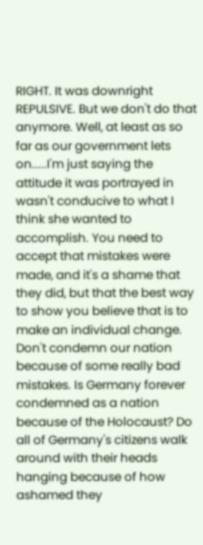RIGHT. It was downright REPULSIVE. But we don't do that anymore. Well, at least as so far as our government lets on.....I'm just saying the attitude it was portrayed in wasn't conducive to what I think she wanted to accomplish. You need to accept that mistakes were made, and it's a shame that they did, but that the best way to show you believe that is to make an individual change. Don't condemn our nation because of some really bad mistakes. Is Germany forever condemned as a nation because of the Holocaust? Do all of Germany's citizens walk around with their heads hanging because of how ashamed they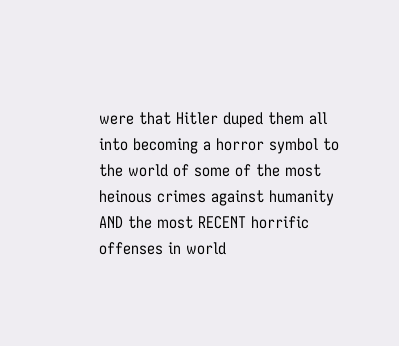were that Hitler duped them all into becoming a horror symbol to the world of some of the most heinous crimes against humanity AND the most RECENT horrific offenses in world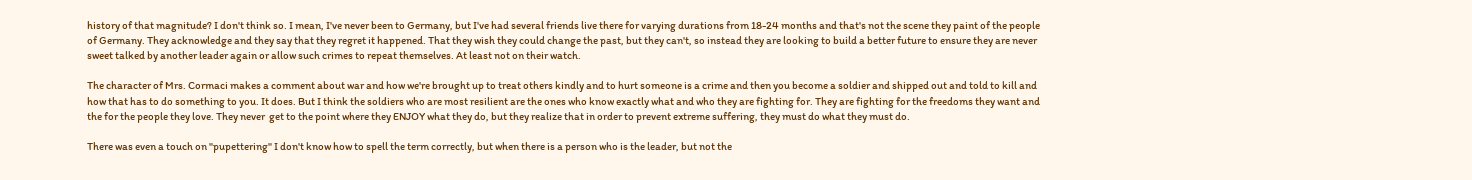history of that magnitude? I don't think so. I mean, I've never been to Germany, but I've had several friends live there for varying durations from 18-24 months and that's not the scene they paint of the people of Germany. They acknowledge and they say that they regret it happened. That they wish they could change the past, but they can't, so instead they are looking to build a better future to ensure they are never sweet talked by another leader again or allow such crimes to repeat themselves. At least not on their watch.

The character of Mrs. Cormaci makes a comment about war and how we're brought up to treat others kindly and to hurt someone is a crime and then you become a soldier and shipped out and told to kill and how that has to do something to you. It does. But I think the soldiers who are most resilient are the ones who know exactly what and who they are fighting for. They are fighting for the freedoms they want and the for the people they love. They never  get to the point where they ENJOY what they do, but they realize that in order to prevent extreme suffering, they must do what they must do.

There was even a touch on "pupettering" I don't know how to spell the term correctly, but when there is a person who is the leader, but not the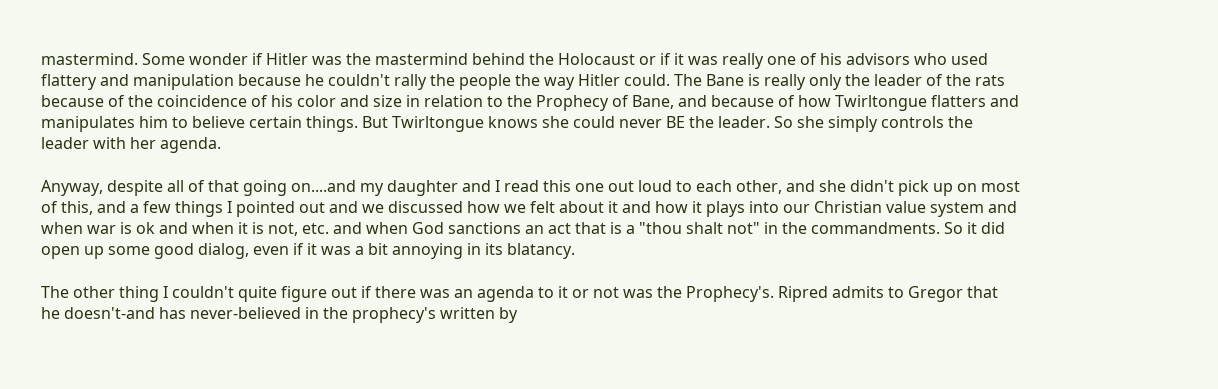mastermind. Some wonder if Hitler was the mastermind behind the Holocaust or if it was really one of his advisors who used flattery and manipulation because he couldn't rally the people the way Hitler could. The Bane is really only the leader of the rats because of the coincidence of his color and size in relation to the Prophecy of Bane, and because of how Twirltongue flatters and manipulates him to believe certain things. But Twirltongue knows she could never BE the leader. So she simply controls the leader with her agenda.

Anyway, despite all of that going on....and my daughter and I read this one out loud to each other, and she didn't pick up on most of this, and a few things I pointed out and we discussed how we felt about it and how it plays into our Christian value system and when war is ok and when it is not, etc. and when God sanctions an act that is a "thou shalt not" in the commandments. So it did open up some good dialog, even if it was a bit annoying in its blatancy.

The other thing I couldn't quite figure out if there was an agenda to it or not was the Prophecy's. Ripred admits to Gregor that he doesn't-and has never-believed in the prophecy's written by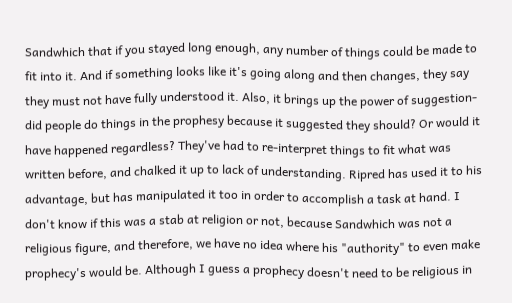Sandwhich that if you stayed long enough, any number of things could be made to fit into it. And if something looks like it's going along and then changes, they say they must not have fully understood it. Also, it brings up the power of suggestion-did people do things in the prophesy because it suggested they should? Or would it have happened regardless? They've had to re-interpret things to fit what was written before, and chalked it up to lack of understanding. Ripred has used it to his advantage, but has manipulated it too in order to accomplish a task at hand. I don't know if this was a stab at religion or not, because Sandwhich was not a religious figure, and therefore, we have no idea where his "authority" to even make prophecy's would be. Although I guess a prophecy doesn't need to be religious in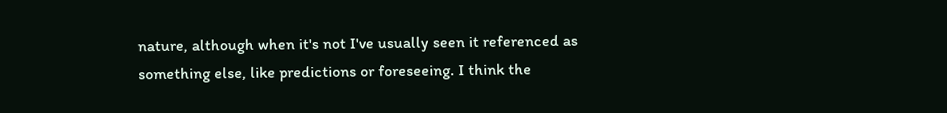nature, although when it's not I've usually seen it referenced as something else, like predictions or foreseeing. I think the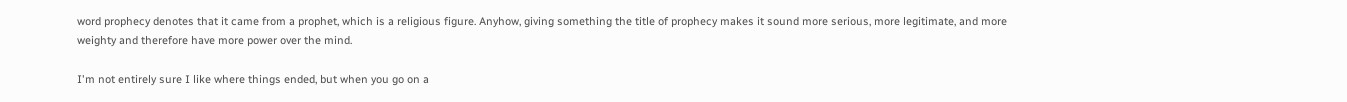word prophecy denotes that it came from a prophet, which is a religious figure. Anyhow, giving something the title of prophecy makes it sound more serious, more legitimate, and more weighty and therefore have more power over the mind.

I'm not entirely sure I like where things ended, but when you go on a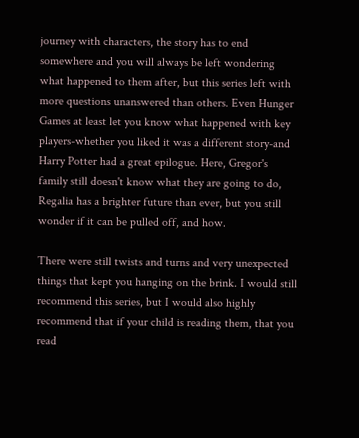journey with characters, the story has to end somewhere and you will always be left wondering what happened to them after, but this series left with more questions unanswered than others. Even Hunger Games at least let you know what happened with key players-whether you liked it was a different story-and Harry Potter had a great epilogue. Here, Gregor's family still doesn't know what they are going to do, Regalia has a brighter future than ever, but you still wonder if it can be pulled off, and how.

There were still twists and turns and very unexpected things that kept you hanging on the brink. I would still recommend this series, but I would also highly recommend that if your child is reading them, that you read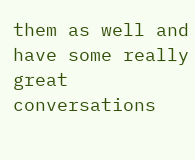them as well and have some really great conversations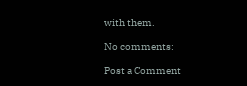with them.

No comments:

Post a Comment